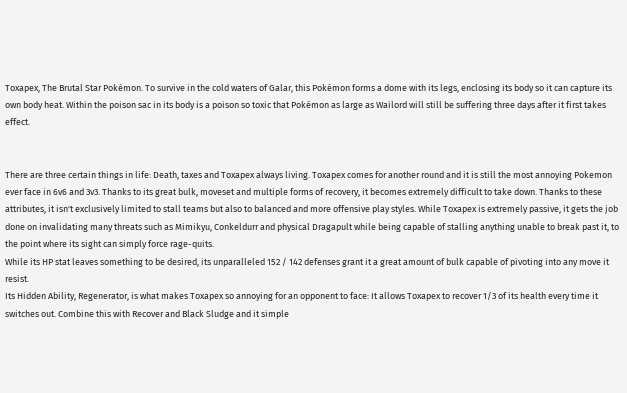Toxapex, The Brutal Star Pokémon. To survive in the cold waters of Galar, this Pokémon forms a dome with its legs, enclosing its body so it can capture its own body heat. Within the poison sac in its body is a poison so toxic that Pokémon as large as Wailord will still be suffering three days after it first takes effect.


There are three certain things in life: Death, taxes and Toxapex always living. Toxapex comes for another round and it is still the most annoying Pokemon ever face in 6v6 and 3v3. Thanks to its great bulk, moveset and multiple forms of recovery, it becomes extremely difficult to take down. Thanks to these attributes, it isn't exclusively limited to stall teams but also to balanced and more offensive play styles. While Toxapex is extremely passive, it gets the job done on invalidating many threats such as Mimikyu, Conkeldurr and physical Dragapult while being capable of stalling anything unable to break past it, to the point where its sight can simply force rage-quits.
While its HP stat leaves something to be desired, its unparalleled 152 / 142 defenses grant it a great amount of bulk capable of pivoting into any move it resist.
Its Hidden Ability, Regenerator, is what makes Toxapex so annoying for an opponent to face: It allows Toxapex to recover 1/3 of its health every time it switches out. Combine this with Recover and Black Sludge and it simple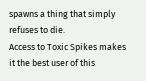spawns a thing that simply refuses to die.
Access to Toxic Spikes makes it the best user of this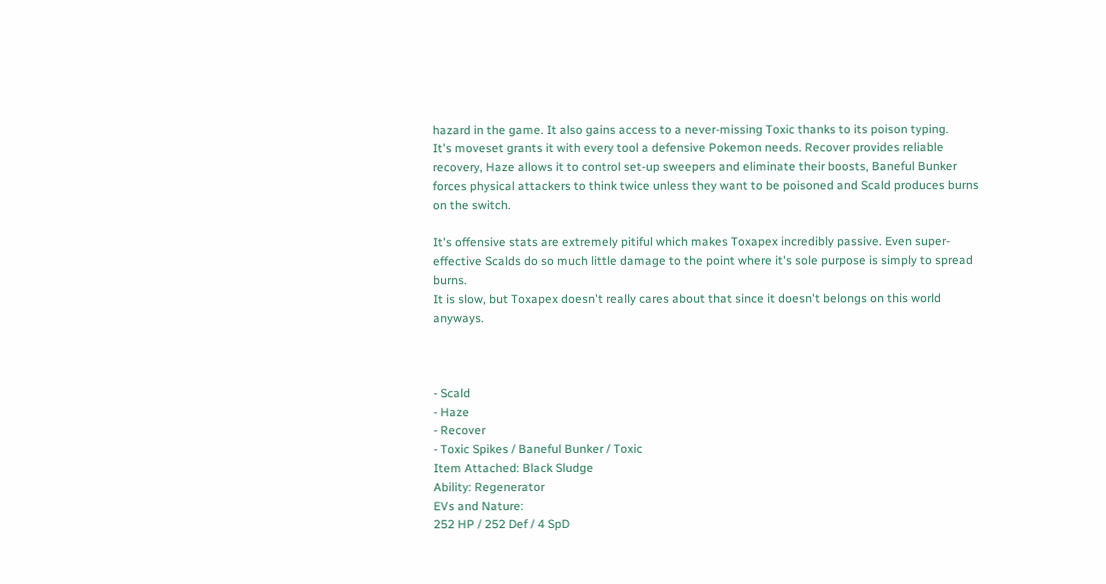hazard in the game. It also gains access to a never-missing Toxic thanks to its poison typing.
It's moveset grants it with every tool a defensive Pokemon needs. Recover provides reliable recovery, Haze allows it to control set-up sweepers and eliminate their boosts, Baneful Bunker forces physical attackers to think twice unless they want to be poisoned and Scald produces burns on the switch.

It's offensive stats are extremely pitiful which makes Toxapex incredibly passive. Even super-effective Scalds do so much little damage to the point where it's sole purpose is simply to spread burns.
It is slow, but Toxapex doesn't really cares about that since it doesn't belongs on this world anyways.



- Scald
- Haze
- Recover
- Toxic Spikes / Baneful Bunker / Toxic
Item Attached: Black Sludge
Ability: Regenerator
EVs and Nature:
252 HP / 252 Def / 4 SpD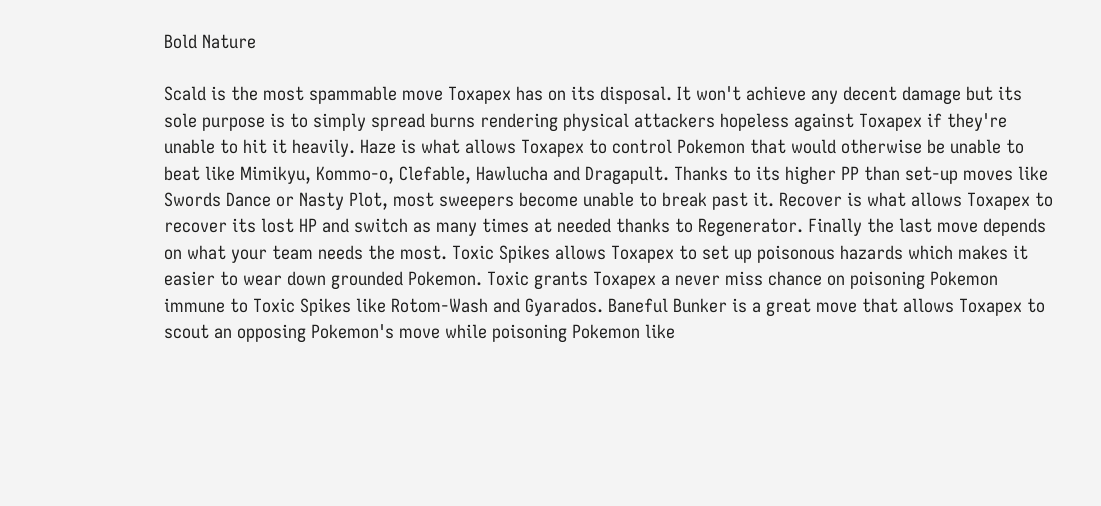Bold Nature

Scald is the most spammable move Toxapex has on its disposal. It won't achieve any decent damage but its sole purpose is to simply spread burns rendering physical attackers hopeless against Toxapex if they're unable to hit it heavily. Haze is what allows Toxapex to control Pokemon that would otherwise be unable to beat like Mimikyu, Kommo-o, Clefable, Hawlucha and Dragapult. Thanks to its higher PP than set-up moves like Swords Dance or Nasty Plot, most sweepers become unable to break past it. Recover is what allows Toxapex to recover its lost HP and switch as many times at needed thanks to Regenerator. Finally the last move depends on what your team needs the most. Toxic Spikes allows Toxapex to set up poisonous hazards which makes it easier to wear down grounded Pokemon. Toxic grants Toxapex a never miss chance on poisoning Pokemon immune to Toxic Spikes like Rotom-Wash and Gyarados. Baneful Bunker is a great move that allows Toxapex to scout an opposing Pokemon's move while poisoning Pokemon like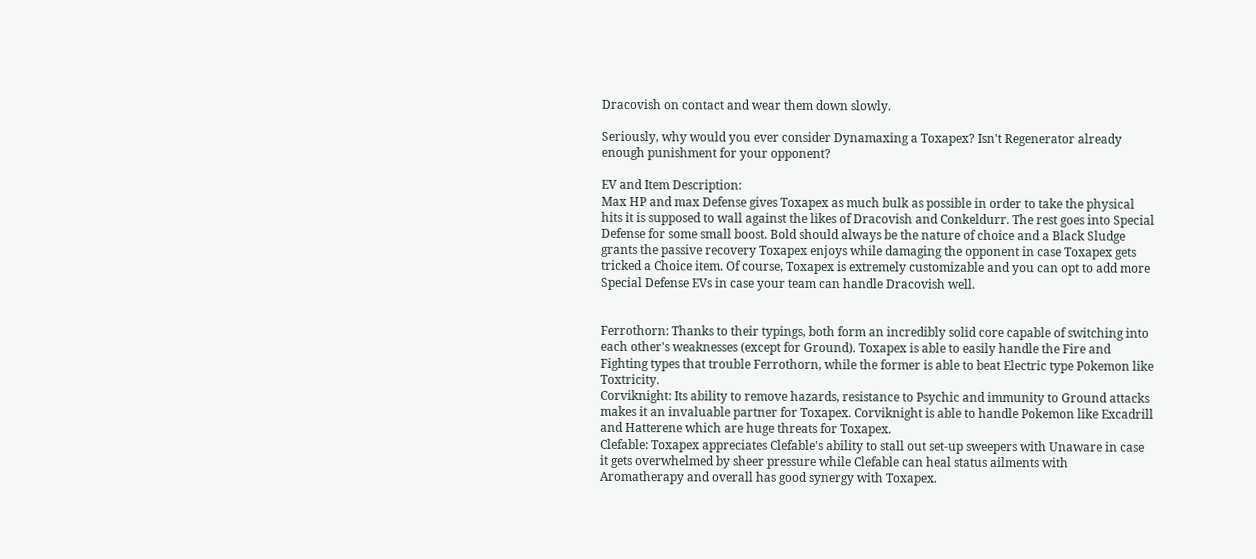Dracovish on contact and wear them down slowly.

Seriously, why would you ever consider Dynamaxing a Toxapex? Isn't Regenerator already enough punishment for your opponent?

EV and Item Description:
Max HP and max Defense gives Toxapex as much bulk as possible in order to take the physical hits it is supposed to wall against the likes of Dracovish and Conkeldurr. The rest goes into Special Defense for some small boost. Bold should always be the nature of choice and a Black Sludge grants the passive recovery Toxapex enjoys while damaging the opponent in case Toxapex gets tricked a Choice item. Of course, Toxapex is extremely customizable and you can opt to add more Special Defense EVs in case your team can handle Dracovish well.


Ferrothorn: Thanks to their typings, both form an incredibly solid core capable of switching into each other's weaknesses (except for Ground). Toxapex is able to easily handle the Fire and Fighting types that trouble Ferrothorn, while the former is able to beat Electric type Pokemon like Toxtricity.
Corviknight: Its ability to remove hazards, resistance to Psychic and immunity to Ground attacks makes it an invaluable partner for Toxapex. Corviknight is able to handle Pokemon like Excadrill and Hatterene which are huge threats for Toxapex.
Clefable: Toxapex appreciates Clefable's ability to stall out set-up sweepers with Unaware in case it gets overwhelmed by sheer pressure while Clefable can heal status ailments with Aromatherapy and overall has good synergy with Toxapex.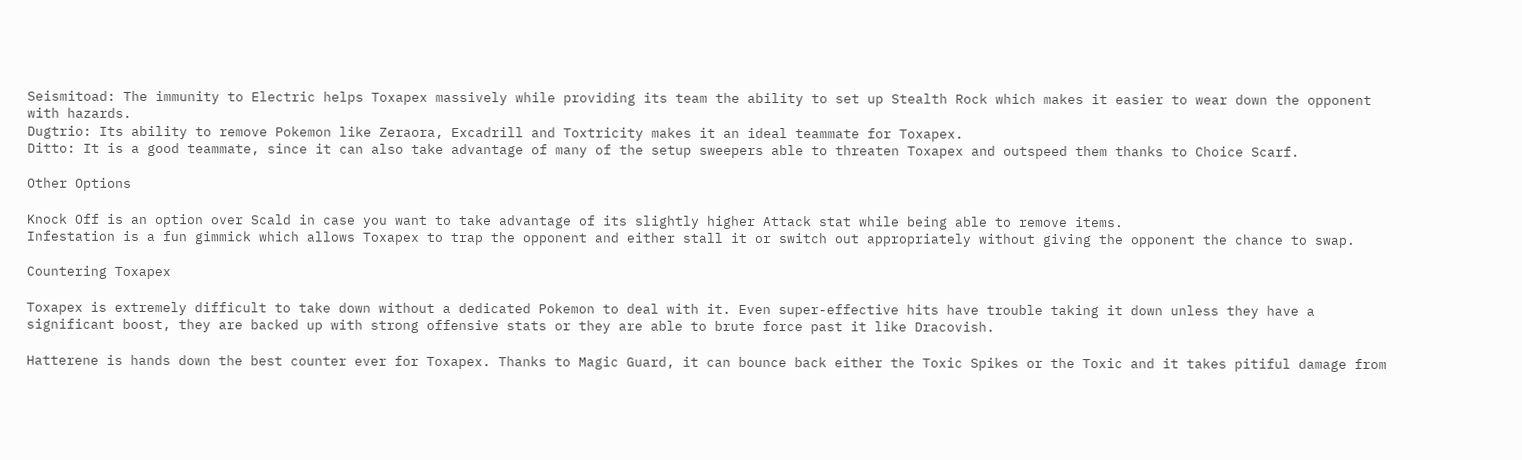Seismitoad: The immunity to Electric helps Toxapex massively while providing its team the ability to set up Stealth Rock which makes it easier to wear down the opponent with hazards.
Dugtrio: Its ability to remove Pokemon like Zeraora, Excadrill and Toxtricity makes it an ideal teammate for Toxapex.
Ditto: It is a good teammate, since it can also take advantage of many of the setup sweepers able to threaten Toxapex and outspeed them thanks to Choice Scarf.

Other Options

Knock Off is an option over Scald in case you want to take advantage of its slightly higher Attack stat while being able to remove items.
Infestation is a fun gimmick which allows Toxapex to trap the opponent and either stall it or switch out appropriately without giving the opponent the chance to swap.

Countering Toxapex

Toxapex is extremely difficult to take down without a dedicated Pokemon to deal with it. Even super-effective hits have trouble taking it down unless they have a significant boost, they are backed up with strong offensive stats or they are able to brute force past it like Dracovish.

Hatterene is hands down the best counter ever for Toxapex. Thanks to Magic Guard, it can bounce back either the Toxic Spikes or the Toxic and it takes pitiful damage from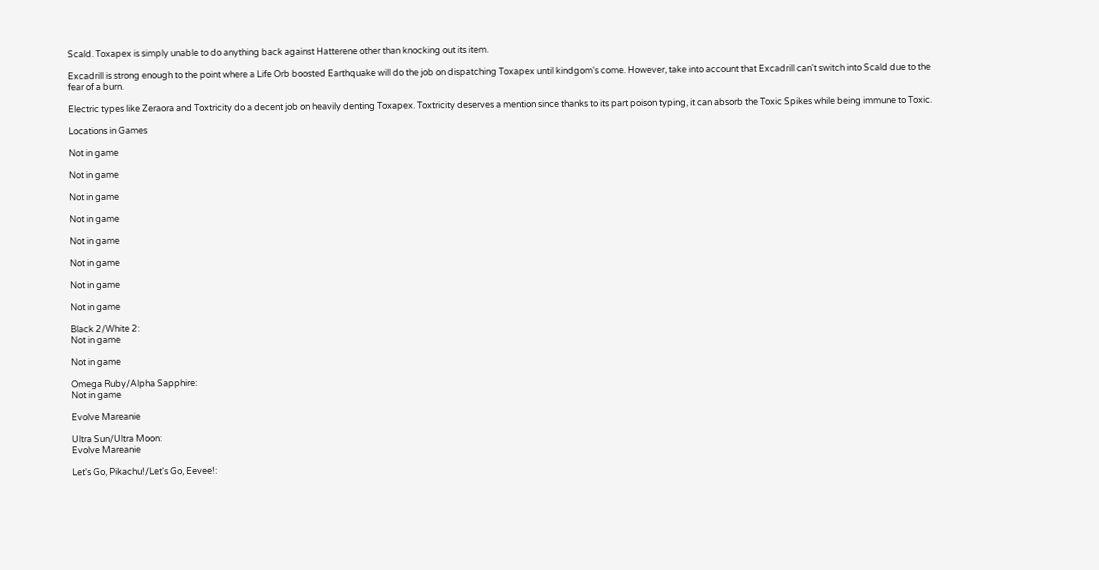Scald. Toxapex is simply unable to do anything back against Hatterene other than knocking out its item.

Excadrill is strong enough to the point where a Life Orb boosted Earthquake will do the job on dispatching Toxapex until kindgom's come. However, take into account that Excadrill can't switch into Scald due to the fear of a burn.

Electric types like Zeraora and Toxtricity do a decent job on heavily denting Toxapex. Toxtricity deserves a mention since thanks to its part poison typing, it can absorb the Toxic Spikes while being immune to Toxic.

Locations in Games

Not in game

Not in game

Not in game

Not in game

Not in game

Not in game

Not in game

Not in game

Black 2/White 2:
Not in game

Not in game

Omega Ruby/Alpha Sapphire:
Not in game

Evolve Mareanie

Ultra Sun/Ultra Moon:
Evolve Mareanie

Let's Go, Pikachu!/Let's Go, Eevee!: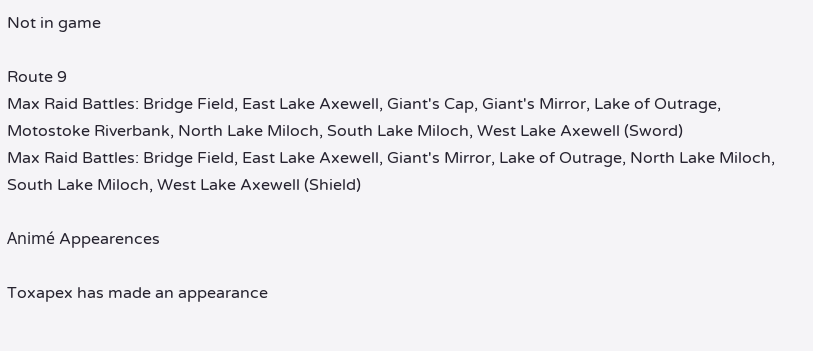Not in game

Route 9
Max Raid Battles: Bridge Field, East Lake Axewell, Giant's Cap, Giant's Mirror, Lake of Outrage, Motostoke Riverbank, North Lake Miloch, South Lake Miloch, West Lake Axewell (Sword)
Max Raid Battles: Bridge Field, East Lake Axewell, Giant's Mirror, Lake of Outrage, North Lake Miloch, South Lake Miloch, West Lake Axewell (Shield)

Animé Appearences

Toxapex has made an appearance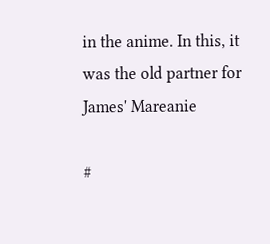in the anime. In this, it was the old partner for James' Mareanie

#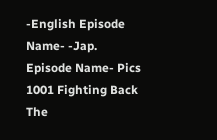-English Episode Name- -Jap. Episode Name- Pics
1001 Fighting Back The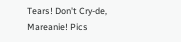Tears! Don't Cry-de, Mareanie! Pics